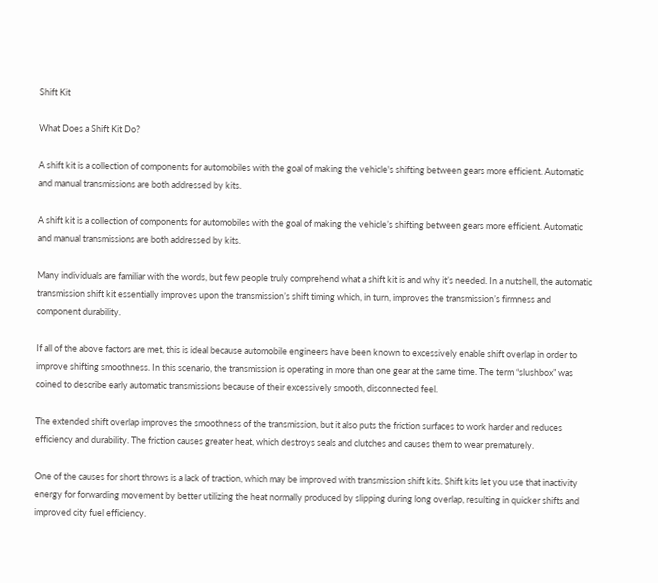Shift Kit

What Does a Shift Kit Do?

A shift kit is a collection of components for automobiles with the goal of making the vehicle's shifting between gears more efficient. Automatic and manual transmissions are both addressed by kits.

A shift kit is a collection of components for automobiles with the goal of making the vehicle’s shifting between gears more efficient. Automatic and manual transmissions are both addressed by kits.

Many individuals are familiar with the words, but few people truly comprehend what a shift kit is and why it’s needed. In a nutshell, the automatic transmission shift kit essentially improves upon the transmission’s shift timing which, in turn, improves the transmission’s firmness and component durability.

If all of the above factors are met, this is ideal because automobile engineers have been known to excessively enable shift overlap in order to improve shifting smoothness. In this scenario, the transmission is operating in more than one gear at the same time. The term “slushbox” was coined to describe early automatic transmissions because of their excessively smooth, disconnected feel.

The extended shift overlap improves the smoothness of the transmission, but it also puts the friction surfaces to work harder and reduces efficiency and durability. The friction causes greater heat, which destroys seals and clutches and causes them to wear prematurely.

One of the causes for short throws is a lack of traction, which may be improved with transmission shift kits. Shift kits let you use that inactivity energy for forwarding movement by better utilizing the heat normally produced by slipping during long overlap, resulting in quicker shifts and improved city fuel efficiency.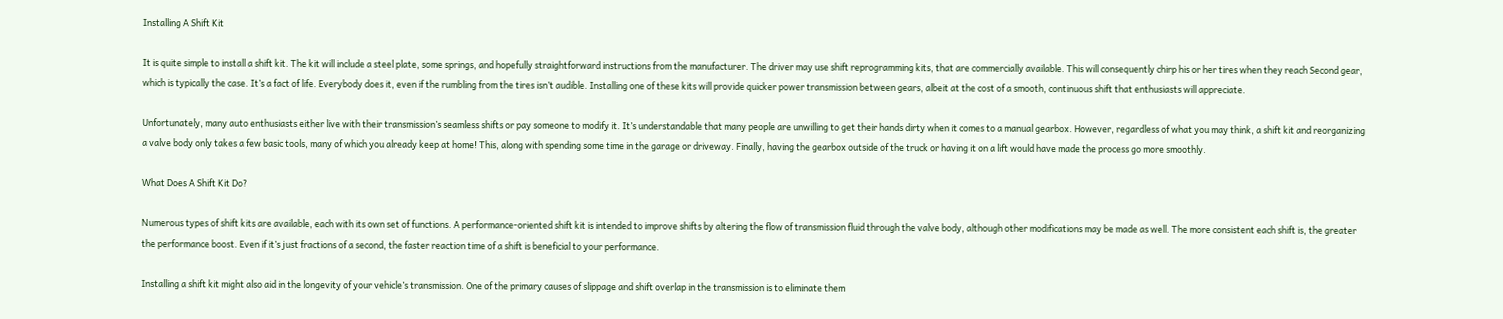Installing A Shift Kit

It is quite simple to install a shift kit. The kit will include a steel plate, some springs, and hopefully straightforward instructions from the manufacturer. The driver may use shift reprogramming kits, that are commercially available. This will consequently chirp his or her tires when they reach Second gear, which is typically the case. It’s a fact of life. Everybody does it, even if the rumbling from the tires isn’t audible. Installing one of these kits will provide quicker power transmission between gears, albeit at the cost of a smooth, continuous shift that enthusiasts will appreciate.

Unfortunately, many auto enthusiasts either live with their transmission’s seamless shifts or pay someone to modify it. It’s understandable that many people are unwilling to get their hands dirty when it comes to a manual gearbox. However, regardless of what you may think, a shift kit and reorganizing a valve body only takes a few basic tools, many of which you already keep at home! This, along with spending some time in the garage or driveway. Finally, having the gearbox outside of the truck or having it on a lift would have made the process go more smoothly.

What Does A Shift Kit Do?

Numerous types of shift kits are available, each with its own set of functions. A performance-oriented shift kit is intended to improve shifts by altering the flow of transmission fluid through the valve body, although other modifications may be made as well. The more consistent each shift is, the greater the performance boost. Even if it’s just fractions of a second, the faster reaction time of a shift is beneficial to your performance.

Installing a shift kit might also aid in the longevity of your vehicle’s transmission. One of the primary causes of slippage and shift overlap in the transmission is to eliminate them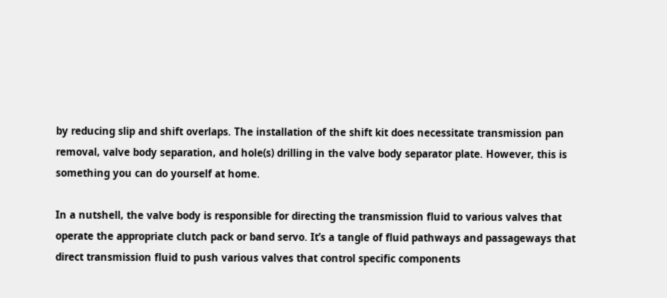by reducing slip and shift overlaps. The installation of the shift kit does necessitate transmission pan removal, valve body separation, and hole(s) drilling in the valve body separator plate. However, this is something you can do yourself at home.

In a nutshell, the valve body is responsible for directing the transmission fluid to various valves that operate the appropriate clutch pack or band servo. It’s a tangle of fluid pathways and passageways that direct transmission fluid to push various valves that control specific components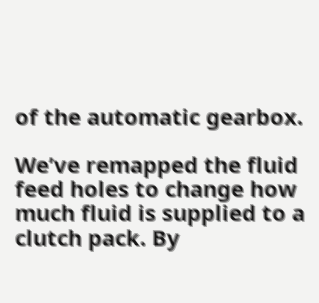of the automatic gearbox.

We’ve remapped the fluid feed holes to change how much fluid is supplied to a clutch pack. By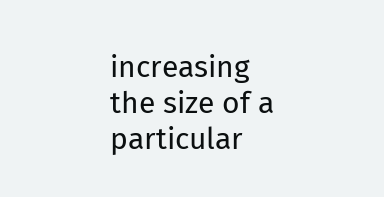increasing the size of a particular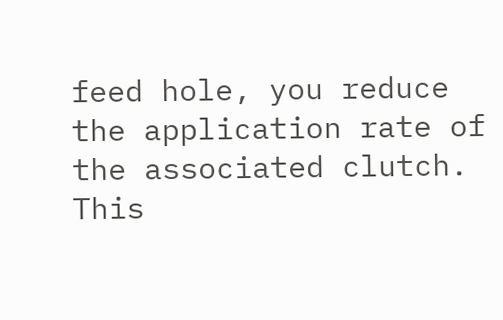feed hole, you reduce the application rate of the associated clutch. This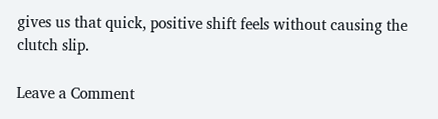gives us that quick, positive shift feels without causing the clutch slip.

Leave a Comment